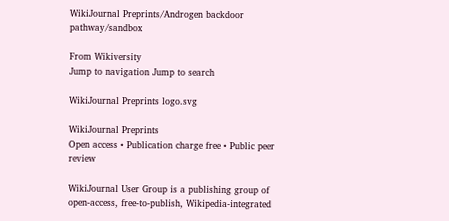WikiJournal Preprints/Androgen backdoor pathway/sandbox

From Wikiversity
Jump to navigation Jump to search

WikiJournal Preprints logo.svg

WikiJournal Preprints
Open access • Publication charge free • Public peer review

WikiJournal User Group is a publishing group of open-access, free-to-publish, Wikipedia-integrated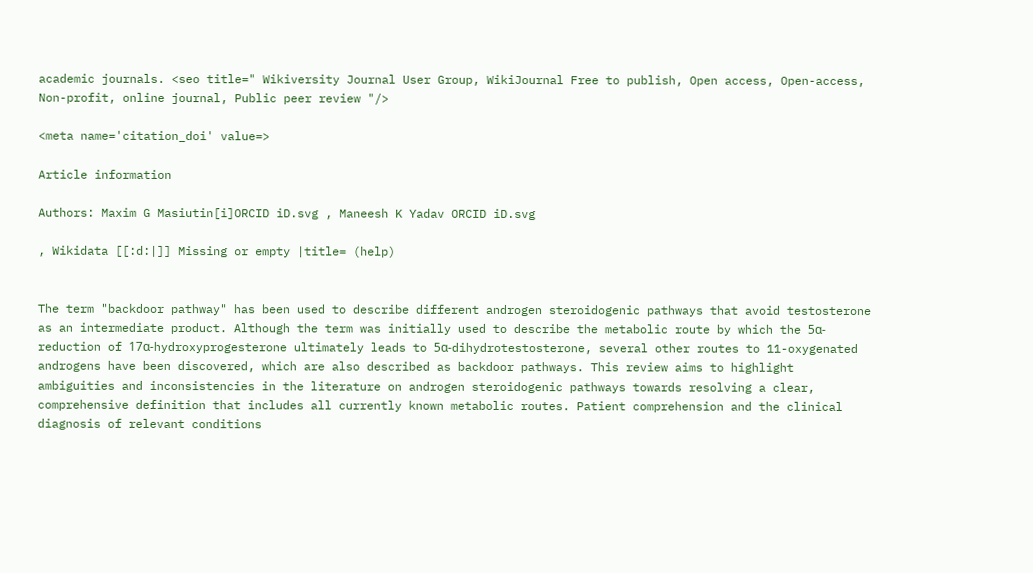academic journals. <seo title=" Wikiversity Journal User Group, WikiJournal Free to publish, Open access, Open-access, Non-profit, online journal, Public peer review "/>

<meta name='citation_doi' value=>

Article information

Authors: Maxim G Masiutin[i]ORCID iD.svg , Maneesh K Yadav ORCID iD.svg

, Wikidata [[:d:|]] Missing or empty |title= (help)


The term "backdoor pathway" has been used to describe different androgen steroidogenic pathways that avoid testosterone as an intermediate product. Although the term was initially used to describe the metabolic route by which the 5α-reduction of 17α-hydroxyprogesterone ultimately leads to 5α-dihydrotestosterone, several other routes to 11-oxygenated androgens have been discovered, which are also described as backdoor pathways. This review aims to highlight ambiguities and inconsistencies in the literature on androgen steroidogenic pathways towards resolving a clear, comprehensive definition that includes all currently known metabolic routes. Patient comprehension and the clinical diagnosis of relevant conditions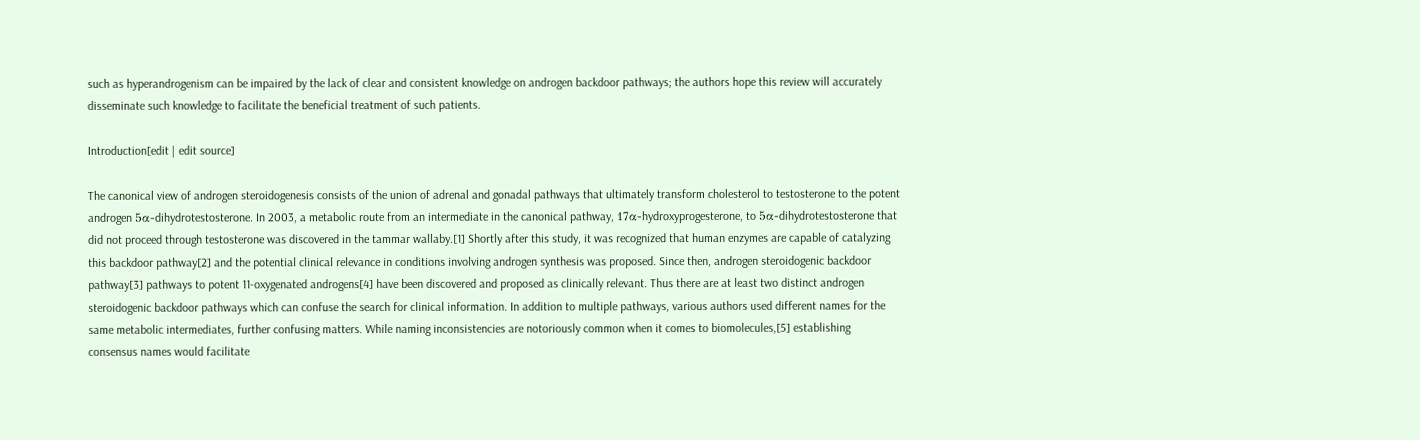such as hyperandrogenism can be impaired by the lack of clear and consistent knowledge on androgen backdoor pathways; the authors hope this review will accurately disseminate such knowledge to facilitate the beneficial treatment of such patients.

Introduction[edit | edit source]

The canonical view of androgen steroidogenesis consists of the union of adrenal and gonadal pathways that ultimately transform cholesterol to testosterone to the potent androgen 5α-dihydrotestosterone. In 2003, a metabolic route from an intermediate in the canonical pathway, 17α-hydroxyprogesterone, to 5α-dihydrotestosterone that did not proceed through testosterone was discovered in the tammar wallaby.[1] Shortly after this study, it was recognized that human enzymes are capable of catalyzing this backdoor pathway[2] and the potential clinical relevance in conditions involving androgen synthesis was proposed. Since then, androgen steroidogenic backdoor pathway[3] pathways to potent 11-oxygenated androgens[4] have been discovered and proposed as clinically relevant. Thus there are at least two distinct androgen steroidogenic backdoor pathways which can confuse the search for clinical information. In addition to multiple pathways, various authors used different names for the same metabolic intermediates, further confusing matters. While naming inconsistencies are notoriously common when it comes to biomolecules,[5] establishing consensus names would facilitate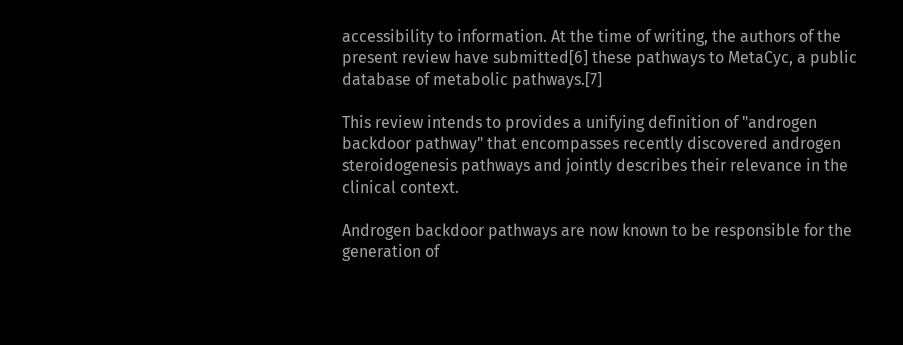accessibility to information. At the time of writing, the authors of the present review have submitted[6] these pathways to MetaCyc, a public database of metabolic pathways.[7]

This review intends to provides a unifying definition of "androgen backdoor pathway" that encompasses recently discovered androgen steroidogenesis pathways and jointly describes their relevance in the clinical context.

Androgen backdoor pathways are now known to be responsible for the generation of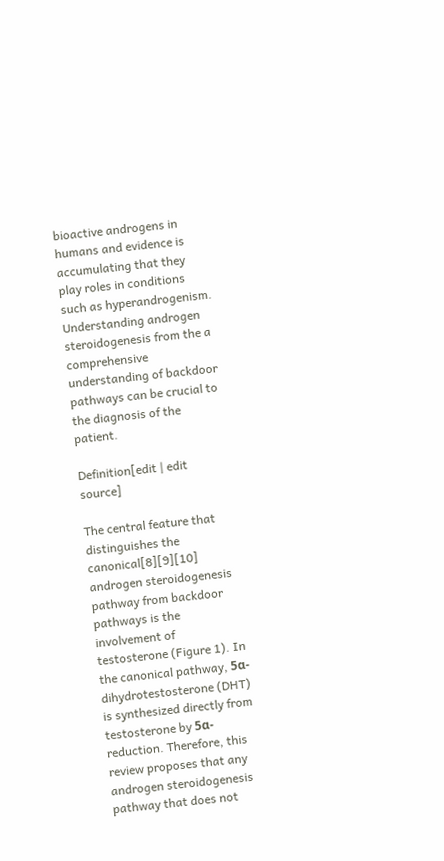bioactive androgens in humans and evidence is accumulating that they play roles in conditions such as hyperandrogenism. Understanding androgen steroidogenesis from the a comprehensive understanding of backdoor pathways can be crucial to the diagnosis of the patient.

Definition[edit | edit source]

The central feature that distinguishes the canonical[8][9][10] androgen steroidogenesis pathway from backdoor pathways is the involvement of testosterone (Figure 1). In the canonical pathway, 5α-dihydrotestosterone (DHT) is synthesized directly from testosterone by 5α-reduction. Therefore, this review proposes that any androgen steroidogenesis pathway that does not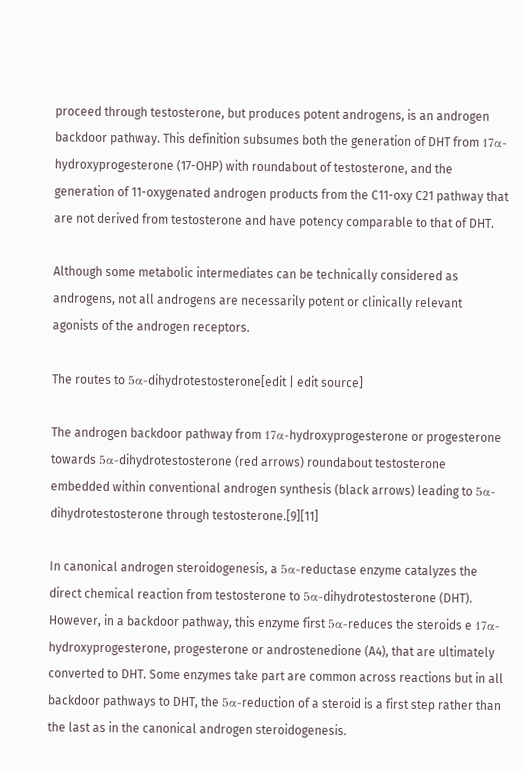proceed through testosterone, but produces potent androgens, is an androgen backdoor pathway. This definition subsumes both the generation of DHT from 17α-hydroxyprogesterone (17-OHP) with roundabout of testosterone, and the generation of 11-oxygenated androgen products from the C11-oxy C21 pathway that are not derived from testosterone and have potency comparable to that of DHT.

Although some metabolic intermediates can be technically considered as androgens, not all androgens are necessarily potent or clinically relevant agonists of the androgen receptors.

The routes to 5α-dihydrotestosterone[edit | edit source]

The androgen backdoor pathway from 17α-hydroxyprogesterone or progesterone towards 5α-dihydrotestosterone (red arrows) roundabout testosterone embedded within conventional androgen synthesis (black arrows) leading to 5α-dihydrotestosterone through testosterone.[9][11]

In canonical androgen steroidogenesis, a 5α-reductase enzyme catalyzes the direct chemical reaction from testosterone to 5α-dihydrotestosterone (DHT). However, in a backdoor pathway, this enzyme first 5α-reduces the steroids e 17α-hydroxyprogesterone, progesterone or androstenedione (A4), that are ultimately converted to DHT. Some enzymes take part are common across reactions but in all backdoor pathways to DHT, the 5α-reduction of a steroid is a first step rather than the last as in the canonical androgen steroidogenesis.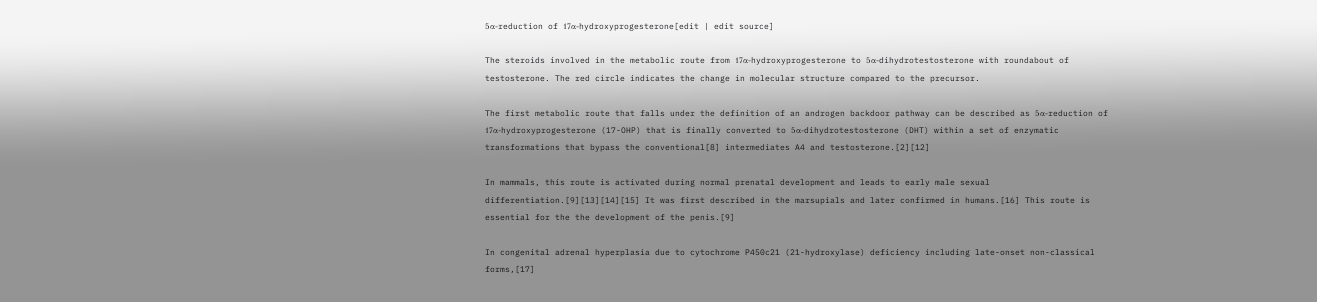5α-reduction of 17α-hydroxyprogesterone[edit | edit source]

The steroids involved in the metabolic route from 17α-hydroxyprogesterone to 5α-dihydrotestosterone with roundabout of testosterone. The red circle indicates the change in molecular structure compared to the precursor.

The first metabolic route that falls under the definition of an androgen backdoor pathway can be described as 5α-reduction of 17α-hydroxyprogesterone (17-OHP) that is finally converted to 5α-dihydrotestosterone (DHT) within a set of enzymatic transformations that bypass the conventional[8] intermediates A4 and testosterone.[2][12]

In mammals, this route is activated during normal prenatal development and leads to early male sexual differentiation.[9][13][14][15] It was first described in the marsupials and later confirmed in humans.[16] This route is essential for the the development of the penis.[9]

In congenital adrenal hyperplasia due to cytochrome P450c21 (21-hydroxylase) deficiency including late-onset non-classical forms,[17]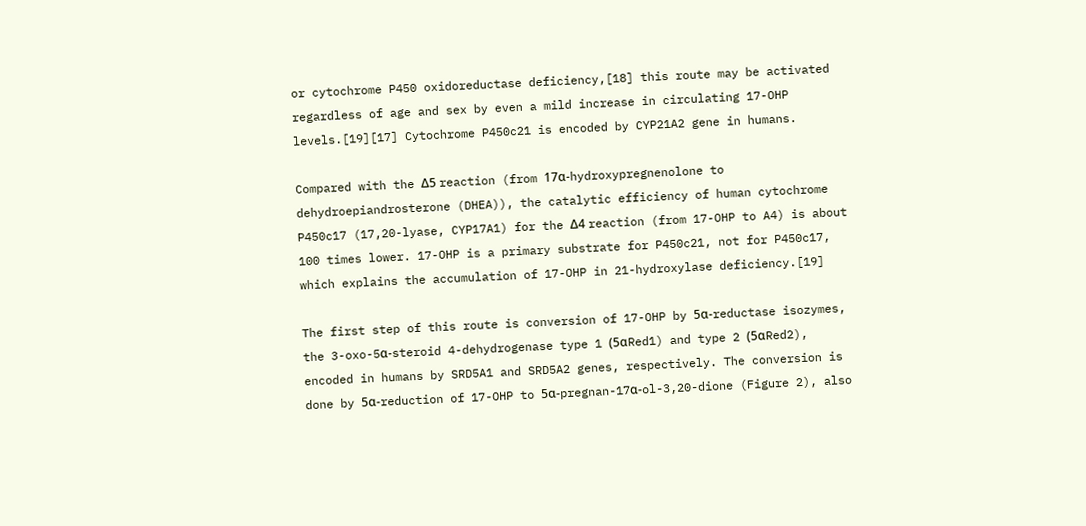or cytochrome P450 oxidoreductase deficiency,[18] this route may be activated regardless of age and sex by even a mild increase in circulating 17-OHP levels.[19][17] Cytochrome P450c21 is encoded by CYP21A2 gene in humans.

Compared with the Δ5 reaction (from 17α-hydroxypregnenolone to dehydroepiandrosterone (DHEA)), the catalytic efficiency of human cytochrome P450c17 (17,20-lyase, CYP17A1) for the Δ4 reaction (from 17-OHP to A4) is about 100 times lower. 17-OHP is a primary substrate for P450c21, not for P450c17, which explains the accumulation of 17-OHP in 21-hydroxylase deficiency.[19]

The first step of this route is conversion of 17-OHP by 5α-reductase isozymes, the 3-oxo-5α-steroid 4-dehydrogenase type 1 (5αRed1) and type 2 (5αRed2), encoded in humans by SRD5A1 and SRD5A2 genes, respectively. The conversion is done by 5α-reduction of 17-OHP to 5α-pregnan-17α-ol-3,20-dione (Figure 2), also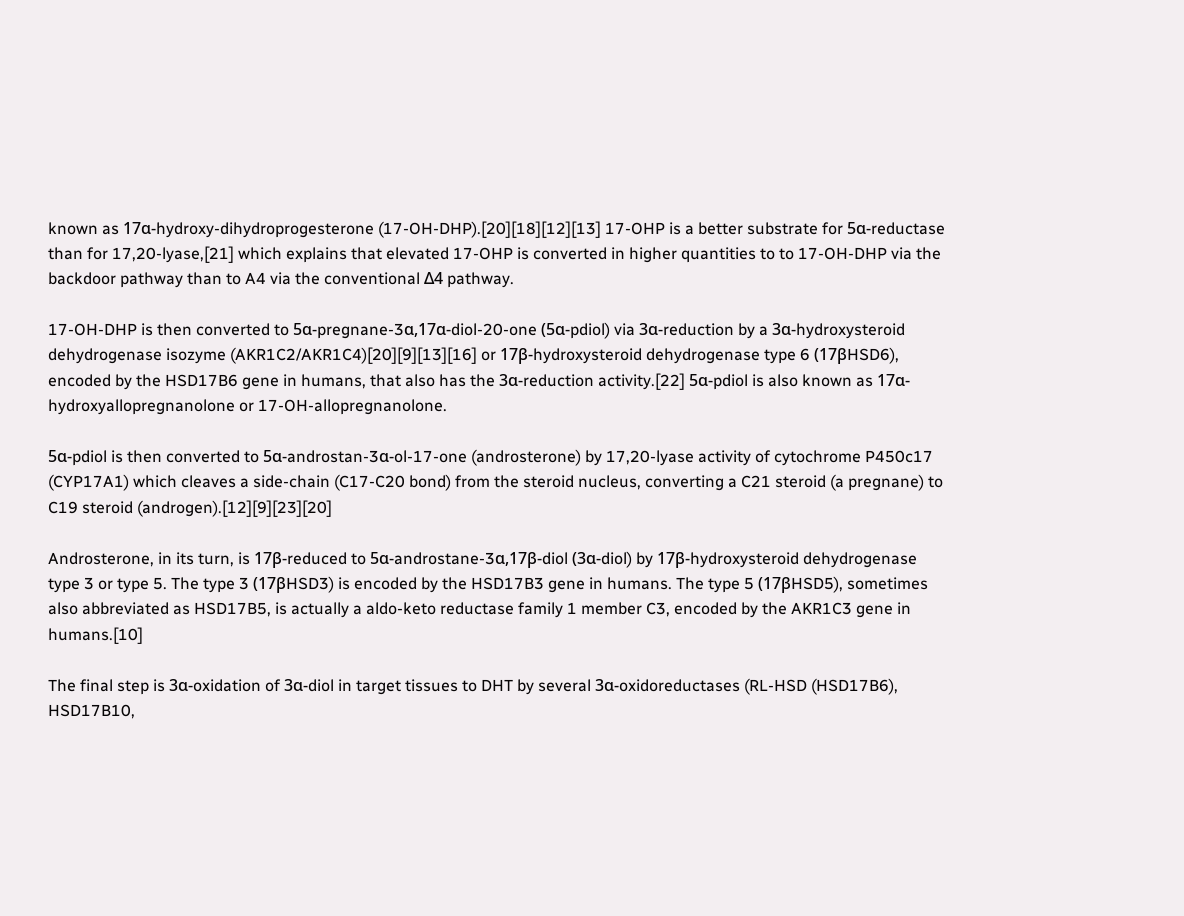known as 17α-hydroxy-dihydroprogesterone (17-OH-DHP).[20][18][12][13] 17-OHP is a better substrate for 5α-reductase than for 17,20-lyase,[21] which explains that elevated 17-OHP is converted in higher quantities to to 17-OH-DHP via the backdoor pathway than to A4 via the conventional Δ4 pathway.

17-OH-DHP is then converted to 5α-pregnane-3α,17α-diol-20-one (5α-pdiol) via 3α-reduction by a 3α-hydroxysteroid dehydrogenase isozyme (AKR1C2/AKR1C4)[20][9][13][16] or 17β-hydroxysteroid dehydrogenase type 6 (17βHSD6), encoded by the HSD17B6 gene in humans, that also has the 3α-reduction activity.[22] 5α-pdiol is also known as 17α-hydroxyallopregnanolone or 17-OH-allopregnanolone.

5α-pdiol is then converted to 5α-androstan-3α-ol-17-one (androsterone) by 17,20-lyase activity of cytochrome P450c17 (CYP17A1) which cleaves a side-chain (C17-C20 bond) from the steroid nucleus, converting a C21 steroid (a pregnane) to C19 steroid (androgen).[12][9][23][20]

Androsterone, in its turn, is 17β-reduced to 5α-androstane-3α,17β-diol (3α-diol) by 17β-hydroxysteroid dehydrogenase type 3 or type 5. The type 3 (17βHSD3) is encoded by the HSD17B3 gene in humans. The type 5 (17βHSD5), sometimes also abbreviated as HSD17B5, is actually a aldo-keto reductase family 1 member C3, encoded by the AKR1C3 gene in humans.[10]

The final step is 3α-oxidation of 3α-diol in target tissues to DHT by several 3α-oxidoreductases (RL-HSD (HSD17B6), HSD17B10,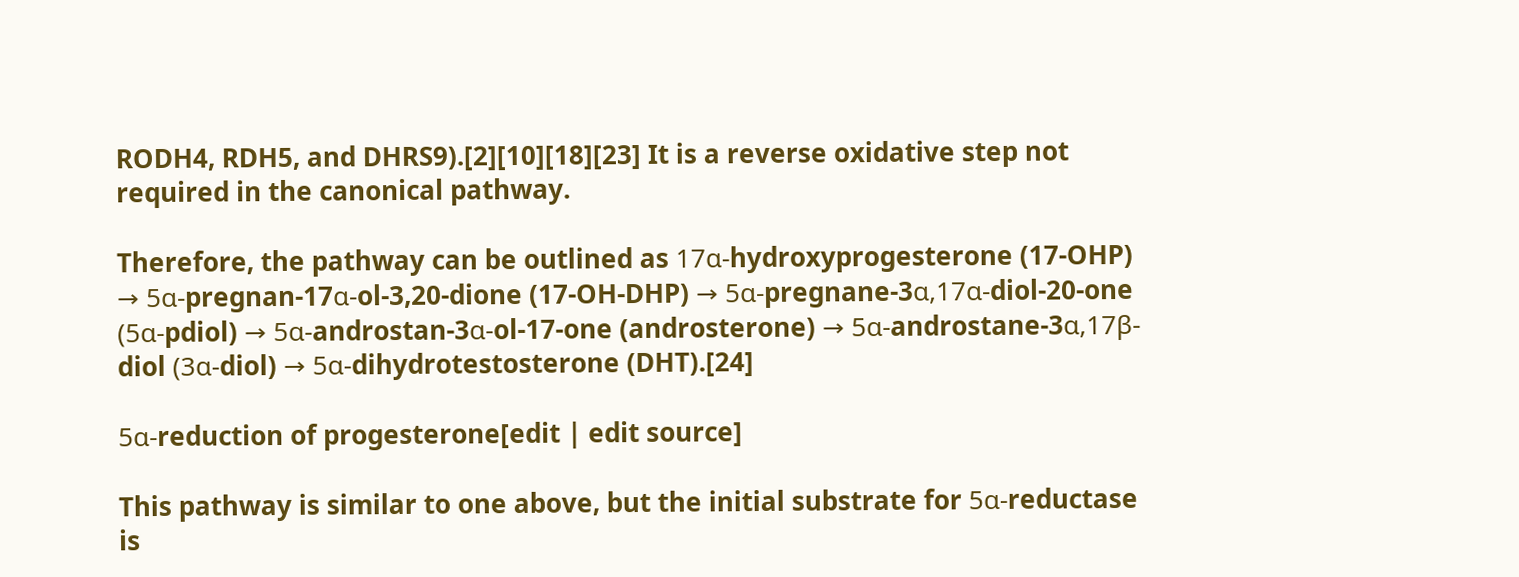RODH4, RDH5, and DHRS9).[2][10][18][23] It is a reverse oxidative step not required in the canonical pathway.

Therefore, the pathway can be outlined as 17α-hydroxyprogesterone (17-OHP) → 5α-pregnan-17α-ol-3,20-dione (17‐OH-DHP) → 5α-pregnane-3α,17α-diol-20-one (5α-pdiol) → 5α-androstan-3α-ol-17-one (androsterone) → 5α-androstane-3α,17β-diol (3α-diol) → 5α-dihydrotestosterone (DHT).[24]

5α-reduction of progesterone[edit | edit source]

This pathway is similar to one above, but the initial substrate for 5α-reductase is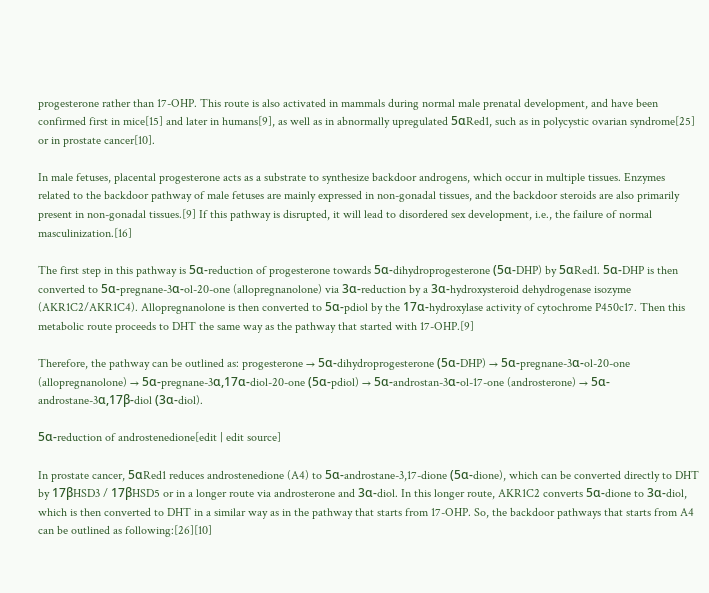progesterone rather than 17-OHP. This route is also activated in mammals during normal male prenatal development, and have been confirmed first in mice[15] and later in humans[9], as well as in abnormally upregulated 5αRed1, such as in polycystic ovarian syndrome[25] or in prostate cancer[10].

In male fetuses, placental progesterone acts as a substrate to synthesize backdoor androgens, which occur in multiple tissues. Enzymes related to the backdoor pathway of male fetuses are mainly expressed in non-gonadal tissues, and the backdoor steroids are also primarily present in non-gonadal tissues.[9] If this pathway is disrupted, it will lead to disordered sex development, i.e., the failure of normal masculinization.[16]

The first step in this pathway is 5α-reduction of progesterone towards 5α-dihydroprogesterone (5α-DHP) by 5αRed1. 5α-DHP is then converted to 5α-pregnane-3α-ol-20-one (allopregnanolone) via 3α-reduction by a 3α-hydroxysteroid dehydrogenase isozyme (AKR1C2/AKR1C4). Allopregnanolone is then converted to 5α-pdiol by the 17α-hydroxylase activity of cytochrome P450c17. Then this metabolic route proceeds to DHT the same way as the pathway that started with 17-OHP.[9]

Therefore, the pathway can be outlined as: progesterone → 5α-dihydroprogesterone (5α-DHP) → 5α-pregnane-3α-ol-20-one (allopregnanolone) → 5α-pregnane-3α,17α-diol-20-one (5α-pdiol) → 5α-androstan-3α-ol-17-one (androsterone) → 5α-androstane-3α,17β-diol (3α-diol).

5α-reduction of androstenedione[edit | edit source]

In prostate cancer, 5αRed1 reduces androstenedione (A4) to 5α-androstane-3,17-dione (5α-dione), which can be converted directly to DHT by 17βHSD3 / 17βHSD5 or in a longer route via androsterone and 3α-diol. In this longer route, AKR1C2 converts 5α-dione to 3α-diol, which is then converted to DHT in a similar way as in the pathway that starts from 17-OHP. So, the backdoor pathways that starts from A4 can be outlined as following:[26][10]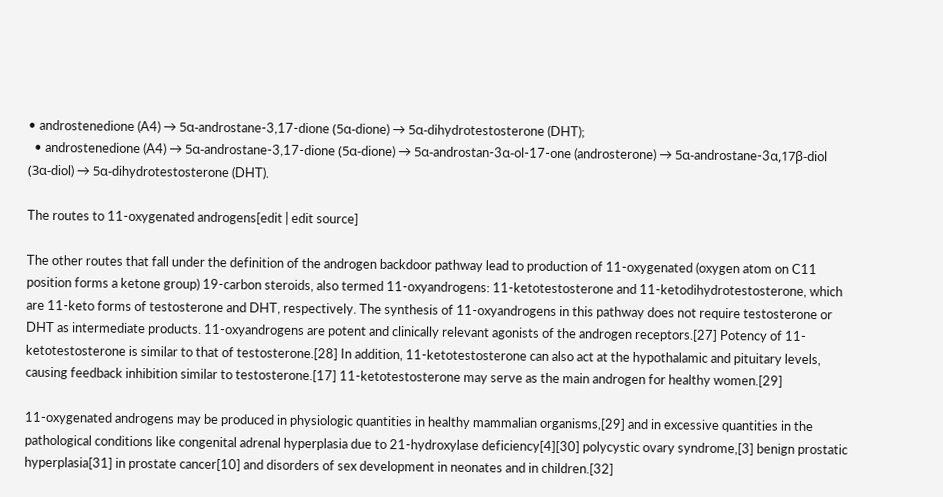• androstenedione (A4) → 5α-androstane-3,17-dione (5α-dione) → 5α-dihydrotestosterone (DHT);
  • androstenedione (A4) → 5α-androstane-3,17-dione (5α-dione) → 5α-androstan-3α-ol-17-one (androsterone) → 5α-androstane-3α,17β-diol (3α-diol) → 5α-dihydrotestosterone (DHT).

The routes to 11-oxygenated androgens[edit | edit source]

The other routes that fall under the definition of the androgen backdoor pathway lead to production of 11-oxygenated (oxygen atom on C11 position forms a ketone group) 19-carbon steroids, also termed 11-oxyandrogens: 11-ketotestosterone and 11-ketodihydrotestosterone, which are 11-keto forms of testosterone and DHT, respectively. The synthesis of 11-oxyandrogens in this pathway does not require testosterone or DHT as intermediate products. 11-oxyandrogens are potent and clinically relevant agonists of the androgen receptors.[27] Potency of 11-ketotestosterone is similar to that of testosterone.[28] In addition, 11-ketotestosterone can also act at the hypothalamic and pituitary levels, causing feedback inhibition similar to testosterone.[17] 11-ketotestosterone may serve as the main androgen for healthy women.[29]

11-oxygenated androgens may be produced in physiologic quantities in healthy mammalian organisms,[29] and in excessive quantities in the pathological conditions like congenital adrenal hyperplasia due to 21-hydroxylase deficiency[4][30] polycystic ovary syndrome,[3] benign prostatic hyperplasia[31] in prostate cancer[10] and disorders of sex development in neonates and in children.[32]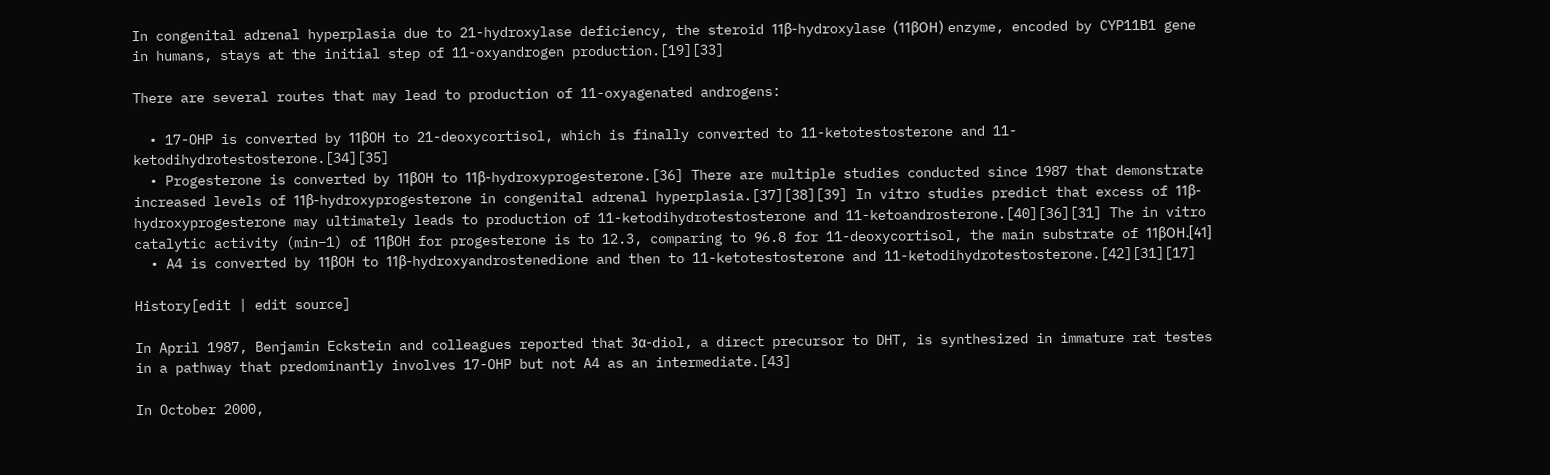In congenital adrenal hyperplasia due to 21-hydroxylase deficiency, the steroid 11β-hydroxylase (11βOH) enzyme, encoded by CYP11B1 gene in humans, stays at the initial step of 11-oxyandrogen production.[19][33]

There are several routes that may lead to production of 11-oxyagenated androgens:

  • 17-OHP is converted by 11βOH to 21-deoxycortisol, which is finally converted to 11-ketotestosterone and 11-ketodihydrotestosterone.[34][35]
  • Progesterone is converted by 11βOH to 11β-hydroxyprogesterone.[36] There are multiple studies conducted since 1987 that demonstrate increased levels of 11β-hydroxyprogesterone in congenital adrenal hyperplasia.[37][38][39] In vitro studies predict that excess of 11β-hydroxyprogesterone may ultimately leads to production of 11-ketodihydrotestosterone and 11-ketoandrosterone.[40][36][31] The in vitro catalytic activity (min−1) of 11βOH for progesterone is to 12.3, comparing to 96.8 for 11-deoxycortisol, the main substrate of 11βOH.[41]
  • A4 is converted by 11βOH to 11β-hydroxyandrostenedione and then to 11-ketotestosterone and 11-ketodihydrotestosterone.[42][31][17]

History[edit | edit source]

In April 1987, Benjamin Eckstein and colleagues reported that 3α-diol, a direct precursor to DHT, is synthesized in immature rat testes in a pathway that predominantly involves 17-OHP but not A4 as an intermediate.[43]

In October 2000,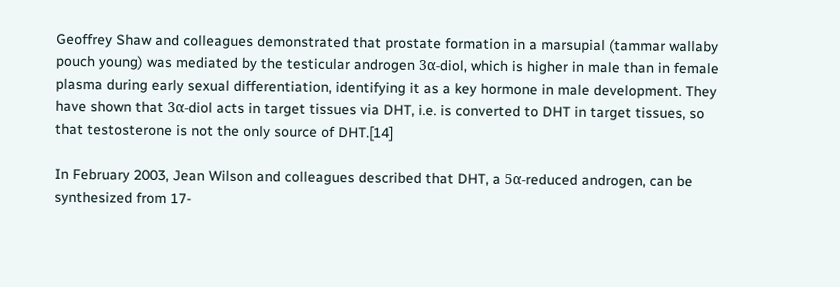Geoffrey Shaw and colleagues demonstrated that prostate formation in a marsupial (tammar wallaby pouch young) was mediated by the testicular androgen 3α-diol, which is higher in male than in female plasma during early sexual differentiation, identifying it as a key hormone in male development. They have shown that 3α-diol acts in target tissues via DHT, i.e. is converted to DHT in target tissues, so that testosterone is not the only source of DHT.[14]

In February 2003, Jean Wilson and colleagues described that DHT, a 5α-reduced androgen, can be synthesized from 17-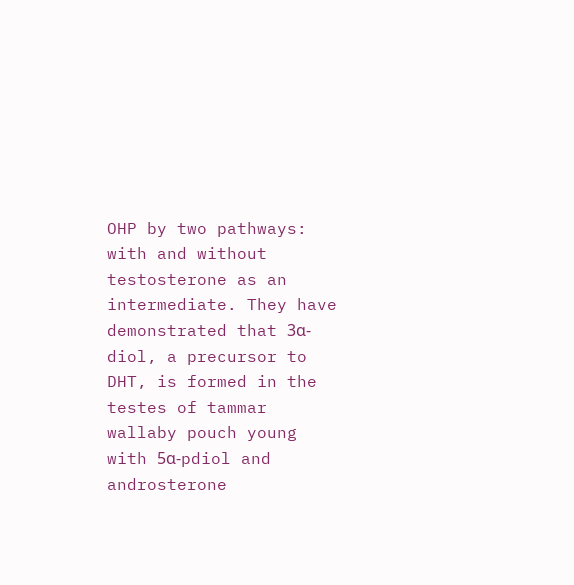OHP by two pathways: with and without testosterone as an intermediate. They have demonstrated that 3α-diol, a precursor to DHT, is formed in the testes of tammar wallaby pouch young with 5α-pdiol and androsterone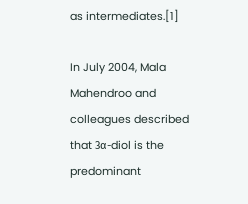as intermediates.[1]

In July 2004, Mala Mahendroo and colleagues described that 3α-diol is the predominant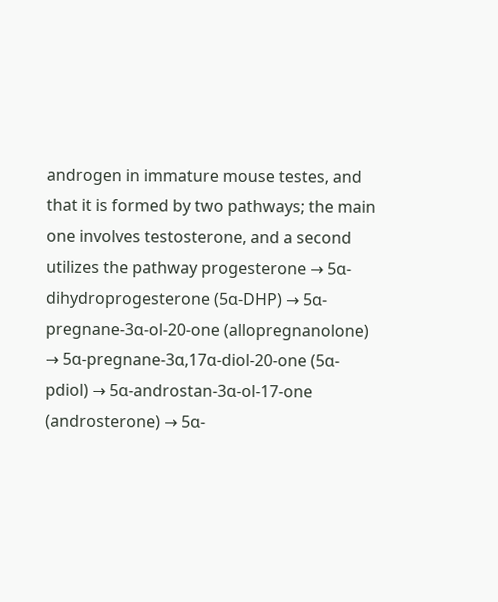androgen in immature mouse testes, and that it is formed by two pathways; the main one involves testosterone, and a second utilizes the pathway progesterone → 5α-dihydroprogesterone (5α-DHP) → 5α-pregnane-3α-ol-20-one (allopregnanolone) → 5α-pregnane-3α,17α-diol-20-one (5α-pdiol) → 5α-androstan-3α-ol-17-one (androsterone) → 5α-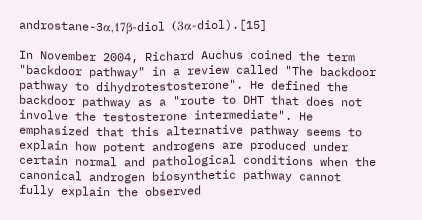androstane-3α,17β-diol (3α-diol).[15]

In November 2004, Richard Auchus coined the term "backdoor pathway" in a review called "The backdoor pathway to dihydrotestosterone". He defined the backdoor pathway as a "route to DHT that does not involve the testosterone intermediate". He emphasized that this alternative pathway seems to explain how potent androgens are produced under certain normal and pathological conditions when the canonical androgen biosynthetic pathway cannot fully explain the observed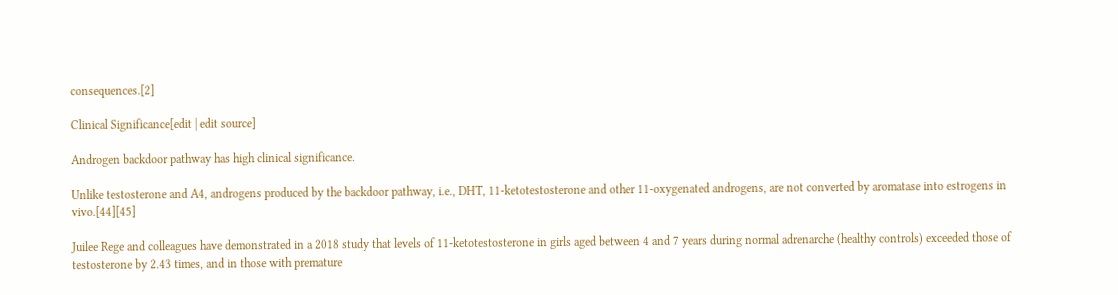consequences.[2]

Clinical Significance[edit | edit source]

Androgen backdoor pathway has high clinical significance.

Unlike testosterone and A4, androgens produced by the backdoor pathway, i.e., DHT, 11-ketotestosterone and other 11-oxygenated androgens, are not converted by aromatase into estrogens in vivo.[44][45]

Juilee Rege and colleagues have demonstrated in a 2018 study that levels of 11-ketotestosterone in girls aged between 4 and 7 years during normal adrenarche (healthy controls) exceeded those of testosterone by 2.43 times, and in those with premature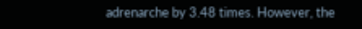adrenarche by 3.48 times. However, the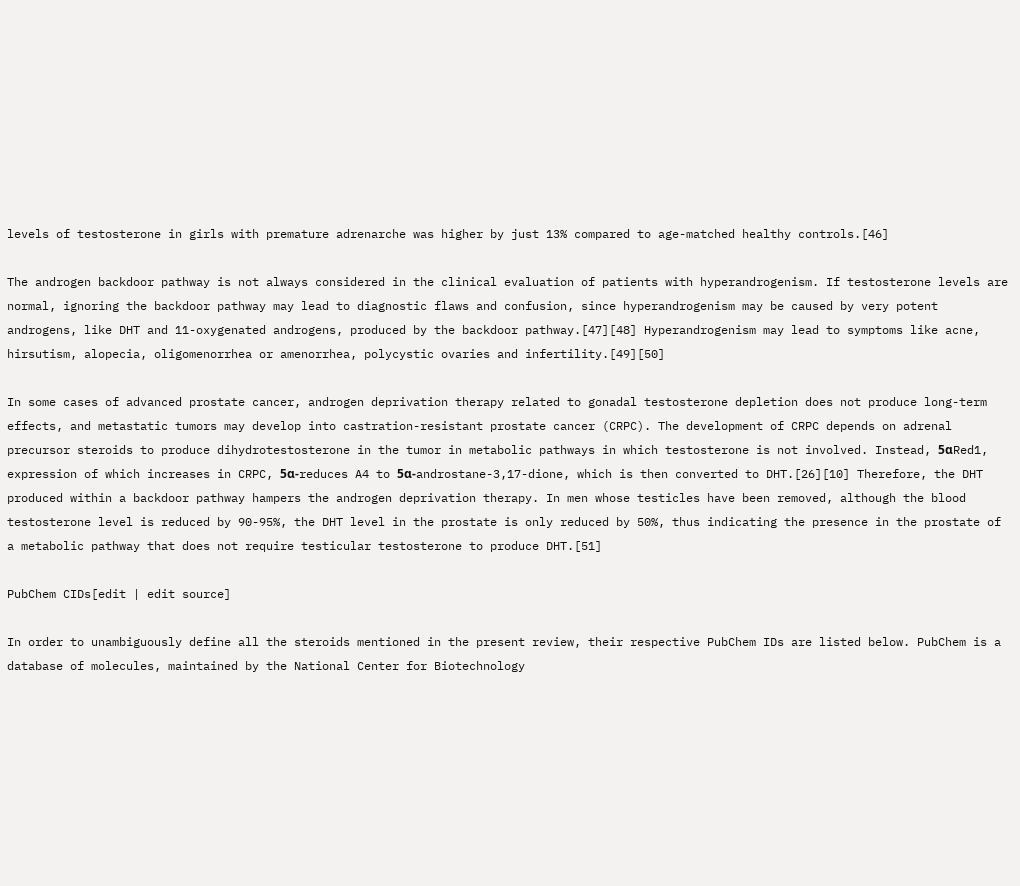levels of testosterone in girls with premature adrenarche was higher by just 13% compared to age-matched healthy controls.[46]

The androgen backdoor pathway is not always considered in the clinical evaluation of patients with hyperandrogenism. If testosterone levels are normal, ignoring the backdoor pathway may lead to diagnostic flaws and confusion, since hyperandrogenism may be caused by very potent androgens, like DHT and 11-oxygenated androgens, produced by the backdoor pathway.[47][48] Hyperandrogenism may lead to symptoms like acne, hirsutism, alopecia, oligomenorrhea or amenorrhea, polycystic ovaries and infertility.[49][50]

In some cases of advanced prostate cancer, androgen deprivation therapy related to gonadal testosterone depletion does not produce long-term effects, and metastatic tumors may develop into castration-resistant prostate cancer (CRPC). The development of CRPC depends on adrenal precursor steroids to produce dihydrotestosterone in the tumor in metabolic pathways in which testosterone is not involved. Instead, 5αRed1, expression of which increases in CRPC, 5α-reduces A4 to 5α-androstane-3,17-dione, which is then converted to DHT.[26][10] Therefore, the DHT produced within a backdoor pathway hampers the androgen deprivation therapy. In men whose testicles have been removed, although the blood testosterone level is reduced by 90-95%, the DHT level in the prostate is only reduced by 50%, thus indicating the presence in the prostate of a metabolic pathway that does not require testicular testosterone to produce DHT.[51]

PubChem CIDs[edit | edit source]

In order to unambiguously define all the steroids mentioned in the present review, their respective PubChem IDs are listed below. PubChem is a database of molecules, maintained by the National Center for Biotechnology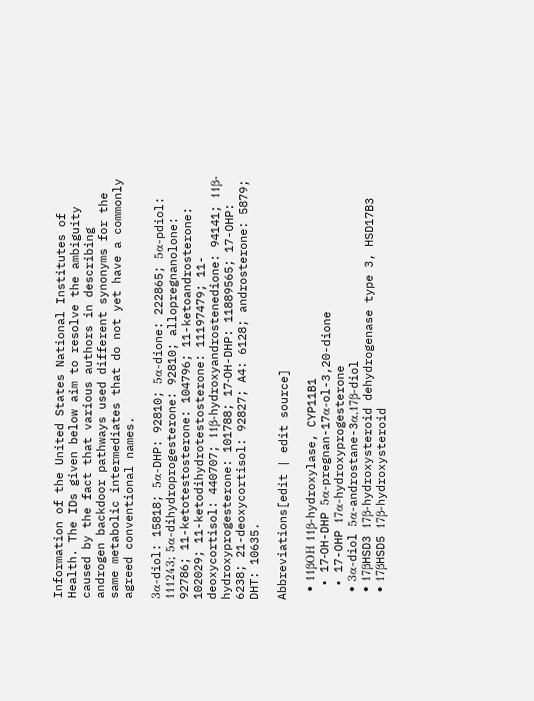Information of the United States National Institutes of Health. The IDs given below aim to resolve the ambiguity caused by the fact that various authors in describing androgen backdoor pathways used different synonyms for the same metabolic intermediates that do not yet have a commonly agreed conventional names.

3α-diol: 15818; 5α-DHP: 92810; 5α-dione: 222865; 5α-pdiol: 111243; 5α-dihydroprogesterone: 92810; allopregnanolone: 92786; 11-ketotestosterone: 104796; 11-ketoandrosterone: 102029; 11-ketodihydrotestosterone: 11197479; 11-deoxycortisol: 440707; 11β-hydroxyandrostenedione: 94141; 11β-hydroxyprogesterone: 101788; 17‐OH-DHP: 11889565; 17-OHP: 6238; 21-deoxycortisol: 92827; A4: 6128; androsterone: 5879; DHT: 10635.

Abbreviations[edit | edit source]

  • 11βOH 11β-hydroxylase, CYP11B1
  • 17‐OH-DHP 5α-pregnan-17α-ol-3,20-dione
  • 17-OHP 17α-hydroxyprogesterone
  • 3α-diol 5α-androstane-3α,17β-diol
  • 17βHSD3 17β-hydroxysteroid dehydrogenase type 3, HSD17B3
  • 17βHSD5 17β-hydroxysteroid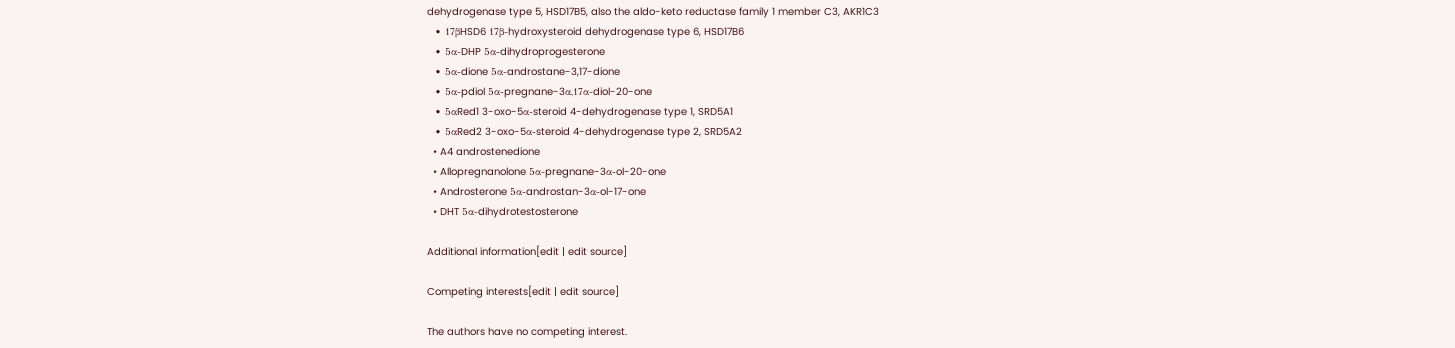dehydrogenase type 5, HSD17B5, also the aldo-keto reductase family 1 member C3, AKR1C3
  • 17βHSD6 17β-hydroxysteroid dehydrogenase type 6, HSD17B6
  • 5α-DHP 5α-dihydroprogesterone
  • 5α-dione 5α-androstane-3,17-dione
  • 5α-pdiol 5α-pregnane-3α,17α-diol-20-one
  • 5αRed1 3-oxo-5α-steroid 4-dehydrogenase type 1, SRD5A1
  • 5αRed2 3-oxo-5α-steroid 4-dehydrogenase type 2, SRD5A2
  • A4 androstenedione
  • Allopregnanolone 5α-pregnane-3α-ol-20-one
  • Androsterone 5α-androstan-3α-ol-17-one
  • DHT 5α-dihydrotestosterone

Additional information[edit | edit source]

Competing interests[edit | edit source]

The authors have no competing interest.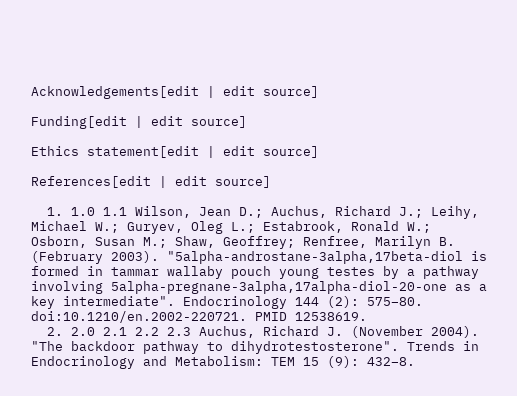Acknowledgements[edit | edit source]

Funding[edit | edit source]

Ethics statement[edit | edit source]

References[edit | edit source]

  1. 1.0 1.1 Wilson, Jean D.; Auchus, Richard J.; Leihy, Michael W.; Guryev, Oleg L.; Estabrook, Ronald W.; Osborn, Susan M.; Shaw, Geoffrey; Renfree, Marilyn B. (February 2003). "5alpha-androstane-3alpha,17beta-diol is formed in tammar wallaby pouch young testes by a pathway involving 5alpha-pregnane-3alpha,17alpha-diol-20-one as a key intermediate". Endocrinology 144 (2): 575–80. doi:10.1210/en.2002-220721. PMID 12538619.
  2. 2.0 2.1 2.2 2.3 Auchus, Richard J. (November 2004). "The backdoor pathway to dihydrotestosterone". Trends in Endocrinology and Metabolism: TEM 15 (9): 432–8.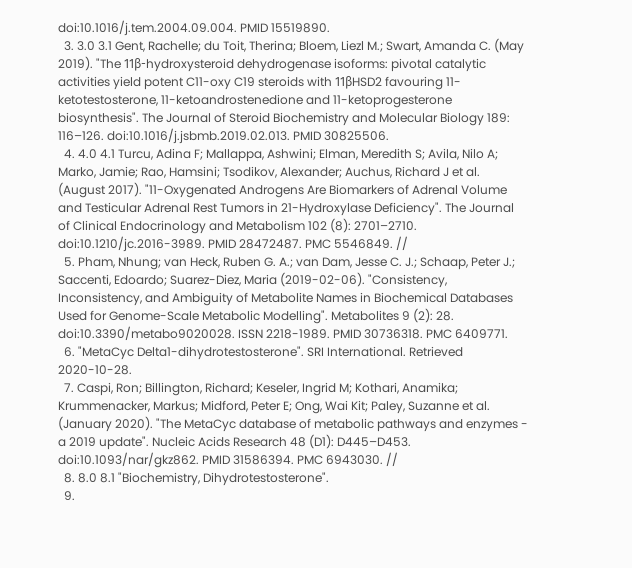doi:10.1016/j.tem.2004.09.004. PMID 15519890.
  3. 3.0 3.1 Gent, Rachelle; du Toit, Therina; Bloem, Liezl M.; Swart, Amanda C. (May 2019). "The 11β-hydroxysteroid dehydrogenase isoforms: pivotal catalytic activities yield potent C11-oxy C19 steroids with 11βHSD2 favouring 11-ketotestosterone, 11-ketoandrostenedione and 11-ketoprogesterone biosynthesis". The Journal of Steroid Biochemistry and Molecular Biology 189: 116–126. doi:10.1016/j.jsbmb.2019.02.013. PMID 30825506.
  4. 4.0 4.1 Turcu, Adina F; Mallappa, Ashwini; Elman, Meredith S; Avila, Nilo A; Marko, Jamie; Rao, Hamsini; Tsodikov, Alexander; Auchus, Richard J et al. (August 2017). "11-Oxygenated Androgens Are Biomarkers of Adrenal Volume and Testicular Adrenal Rest Tumors in 21-Hydroxylase Deficiency". The Journal of Clinical Endocrinology and Metabolism 102 (8): 2701–2710. doi:10.1210/jc.2016-3989. PMID 28472487. PMC 5546849. //
  5. Pham, Nhung; van Heck, Ruben G. A.; van Dam, Jesse C. J.; Schaap, Peter J.; Saccenti, Edoardo; Suarez-Diez, Maria (2019-02-06). "Consistency, Inconsistency, and Ambiguity of Metabolite Names in Biochemical Databases Used for Genome-Scale Metabolic Modelling". Metabolites 9 (2): 28. doi:10.3390/metabo9020028. ISSN 2218-1989. PMID 30736318. PMC 6409771.
  6. "MetaCyc Delta1-dihydrotestosterone". SRI International. Retrieved 2020-10-28.
  7. Caspi, Ron; Billington, Richard; Keseler, Ingrid M; Kothari, Anamika; Krummenacker, Markus; Midford, Peter E; Ong, Wai Kit; Paley, Suzanne et al. (January 2020). "The MetaCyc database of metabolic pathways and enzymes - a 2019 update". Nucleic Acids Research 48 (D1): D445–D453. doi:10.1093/nar/gkz862. PMID 31586394. PMC 6943030. //
  8. 8.0 8.1 "Biochemistry, Dihydrotestosterone".
  9.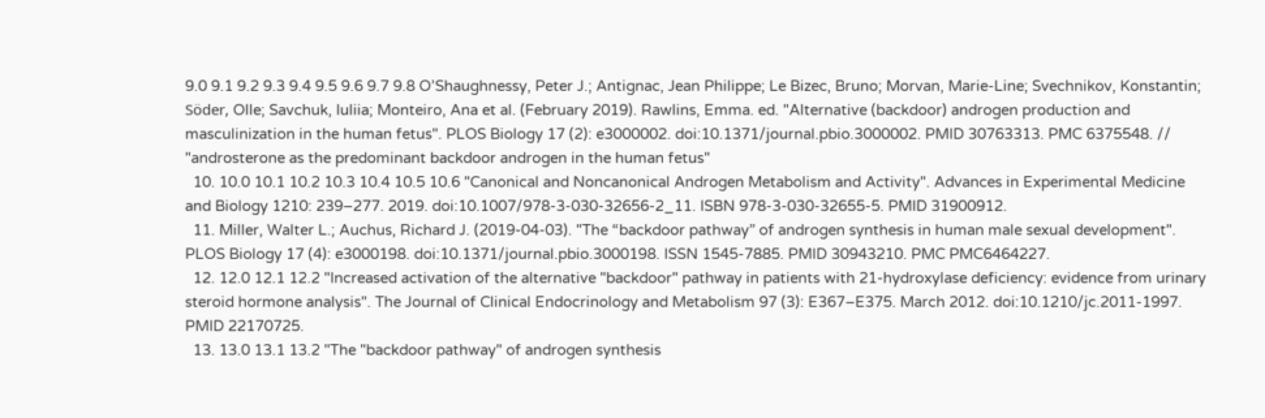9.0 9.1 9.2 9.3 9.4 9.5 9.6 9.7 9.8 O’Shaughnessy, Peter J.; Antignac, Jean Philippe; Le Bizec, Bruno; Morvan, Marie-Line; Svechnikov, Konstantin; Söder, Olle; Savchuk, Iuliia; Monteiro, Ana et al. (February 2019). Rawlins, Emma. ed. "Alternative (backdoor) androgen production and masculinization in the human fetus". PLOS Biology 17 (2): e3000002. doi:10.1371/journal.pbio.3000002. PMID 30763313. PMC 6375548. // "androsterone as the predominant backdoor androgen in the human fetus"
  10. 10.0 10.1 10.2 10.3 10.4 10.5 10.6 "Canonical and Noncanonical Androgen Metabolism and Activity". Advances in Experimental Medicine and Biology 1210: 239–277. 2019. doi:10.1007/978-3-030-32656-2_11. ISBN 978-3-030-32655-5. PMID 31900912.
  11. Miller, Walter L.; Auchus, Richard J. (2019-04-03). "The “backdoor pathway” of androgen synthesis in human male sexual development". PLOS Biology 17 (4): e3000198. doi:10.1371/journal.pbio.3000198. ISSN 1545-7885. PMID 30943210. PMC PMC6464227.
  12. 12.0 12.1 12.2 "Increased activation of the alternative "backdoor" pathway in patients with 21-hydroxylase deficiency: evidence from urinary steroid hormone analysis". The Journal of Clinical Endocrinology and Metabolism 97 (3): E367–E375. March 2012. doi:10.1210/jc.2011-1997. PMID 22170725.
  13. 13.0 13.1 13.2 "The "backdoor pathway" of androgen synthesis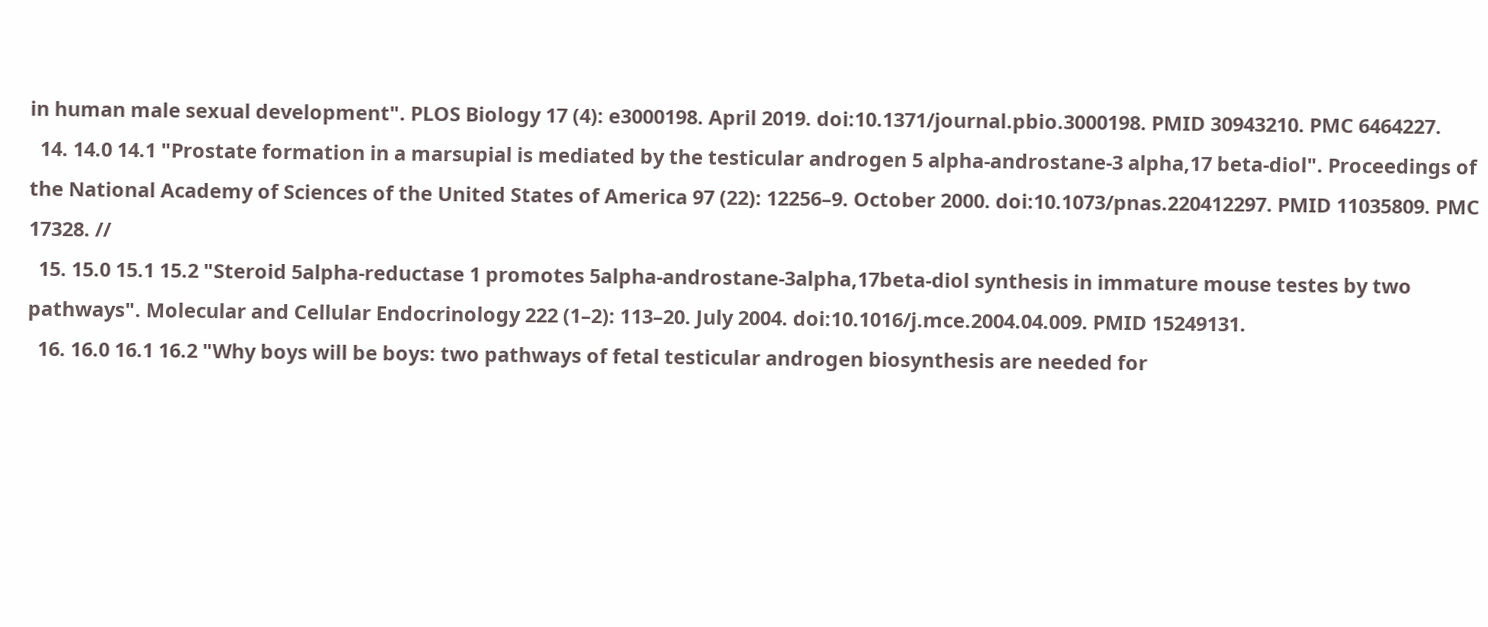in human male sexual development". PLOS Biology 17 (4): e3000198. April 2019. doi:10.1371/journal.pbio.3000198. PMID 30943210. PMC 6464227.
  14. 14.0 14.1 "Prostate formation in a marsupial is mediated by the testicular androgen 5 alpha-androstane-3 alpha,17 beta-diol". Proceedings of the National Academy of Sciences of the United States of America 97 (22): 12256–9. October 2000. doi:10.1073/pnas.220412297. PMID 11035809. PMC 17328. //
  15. 15.0 15.1 15.2 "Steroid 5alpha-reductase 1 promotes 5alpha-androstane-3alpha,17beta-diol synthesis in immature mouse testes by two pathways". Molecular and Cellular Endocrinology 222 (1–2): 113–20. July 2004. doi:10.1016/j.mce.2004.04.009. PMID 15249131.
  16. 16.0 16.1 16.2 "Why boys will be boys: two pathways of fetal testicular androgen biosynthesis are needed for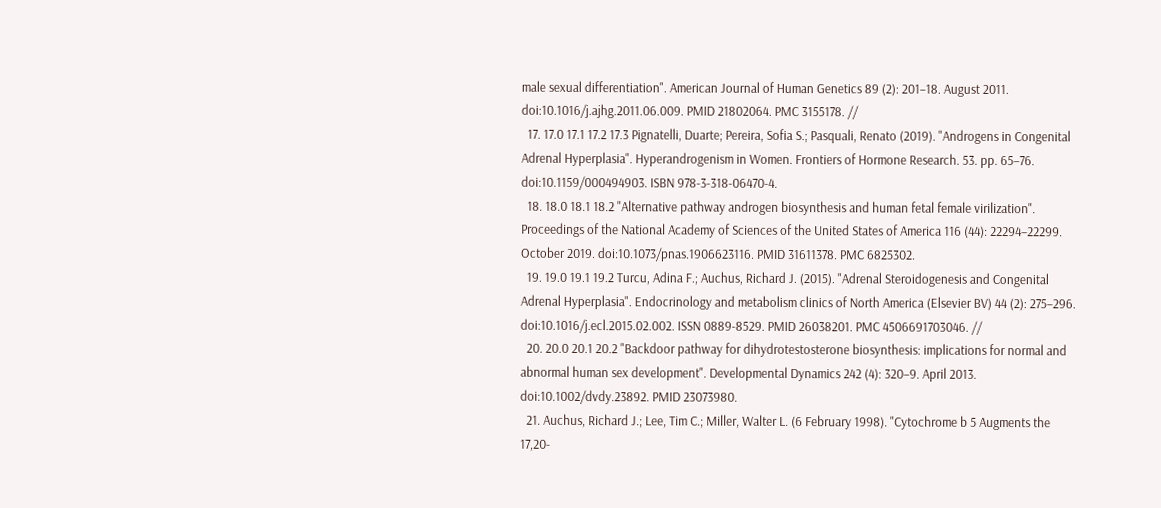male sexual differentiation". American Journal of Human Genetics 89 (2): 201–18. August 2011. doi:10.1016/j.ajhg.2011.06.009. PMID 21802064. PMC 3155178. //
  17. 17.0 17.1 17.2 17.3 Pignatelli, Duarte; Pereira, Sofia S.; Pasquali, Renato (2019). "Androgens in Congenital Adrenal Hyperplasia". Hyperandrogenism in Women. Frontiers of Hormone Research. 53. pp. 65–76. doi:10.1159/000494903. ISBN 978-3-318-06470-4.
  18. 18.0 18.1 18.2 "Alternative pathway androgen biosynthesis and human fetal female virilization". Proceedings of the National Academy of Sciences of the United States of America 116 (44): 22294–22299. October 2019. doi:10.1073/pnas.1906623116. PMID 31611378. PMC 6825302.
  19. 19.0 19.1 19.2 Turcu, Adina F.; Auchus, Richard J. (2015). "Adrenal Steroidogenesis and Congenital Adrenal Hyperplasia". Endocrinology and metabolism clinics of North America (Elsevier BV) 44 (2): 275–296. doi:10.1016/j.ecl.2015.02.002. ISSN 0889-8529. PMID 26038201. PMC 4506691703046. //
  20. 20.0 20.1 20.2 "Backdoor pathway for dihydrotestosterone biosynthesis: implications for normal and abnormal human sex development". Developmental Dynamics 242 (4): 320–9. April 2013. doi:10.1002/dvdy.23892. PMID 23073980.
  21. Auchus, Richard J.; Lee, Tim C.; Miller, Walter L. (6 February 1998). "Cytochrome b 5 Augments the 17,20-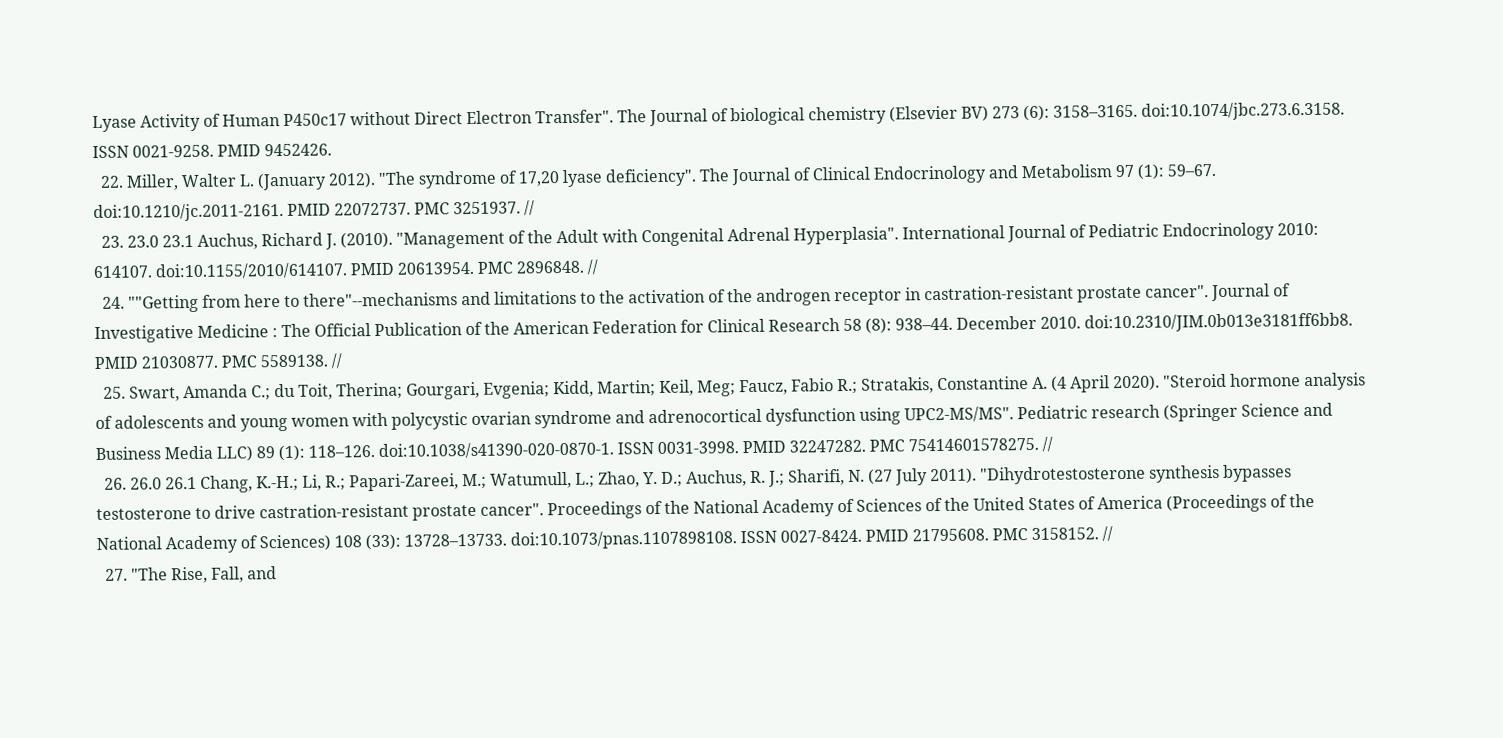Lyase Activity of Human P450c17 without Direct Electron Transfer". The Journal of biological chemistry (Elsevier BV) 273 (6): 3158–3165. doi:10.1074/jbc.273.6.3158. ISSN 0021-9258. PMID 9452426.
  22. Miller, Walter L. (January 2012). "The syndrome of 17,20 lyase deficiency". The Journal of Clinical Endocrinology and Metabolism 97 (1): 59–67. doi:10.1210/jc.2011-2161. PMID 22072737. PMC 3251937. //
  23. 23.0 23.1 Auchus, Richard J. (2010). "Management of the Adult with Congenital Adrenal Hyperplasia". International Journal of Pediatric Endocrinology 2010: 614107. doi:10.1155/2010/614107. PMID 20613954. PMC 2896848. //
  24. ""Getting from here to there"--mechanisms and limitations to the activation of the androgen receptor in castration-resistant prostate cancer". Journal of Investigative Medicine : The Official Publication of the American Federation for Clinical Research 58 (8): 938–44. December 2010. doi:10.2310/JIM.0b013e3181ff6bb8. PMID 21030877. PMC 5589138. //
  25. Swart, Amanda C.; du Toit, Therina; Gourgari, Evgenia; Kidd, Martin; Keil, Meg; Faucz, Fabio R.; Stratakis, Constantine A. (4 April 2020). "Steroid hormone analysis of adolescents and young women with polycystic ovarian syndrome and adrenocortical dysfunction using UPC2-MS/MS". Pediatric research (Springer Science and Business Media LLC) 89 (1): 118–126. doi:10.1038/s41390-020-0870-1. ISSN 0031-3998. PMID 32247282. PMC 75414601578275. //
  26. 26.0 26.1 Chang, K.-H.; Li, R.; Papari-Zareei, M.; Watumull, L.; Zhao, Y. D.; Auchus, R. J.; Sharifi, N. (27 July 2011). "Dihydrotestosterone synthesis bypasses testosterone to drive castration-resistant prostate cancer". Proceedings of the National Academy of Sciences of the United States of America (Proceedings of the National Academy of Sciences) 108 (33): 13728–13733. doi:10.1073/pnas.1107898108. ISSN 0027-8424. PMID 21795608. PMC 3158152. //
  27. "The Rise, Fall, and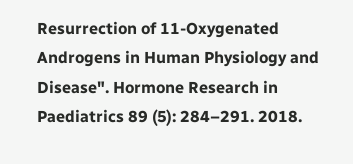Resurrection of 11-Oxygenated Androgens in Human Physiology and Disease". Hormone Research in Paediatrics 89 (5): 284–291. 2018.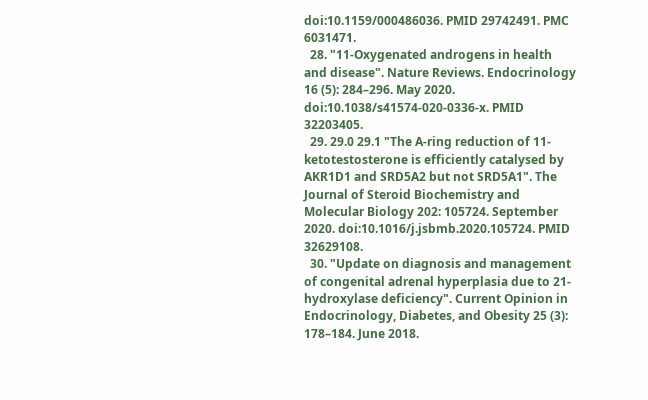doi:10.1159/000486036. PMID 29742491. PMC 6031471.
  28. "11-Oxygenated androgens in health and disease". Nature Reviews. Endocrinology 16 (5): 284–296. May 2020. doi:10.1038/s41574-020-0336-x. PMID 32203405.
  29. 29.0 29.1 "The A-ring reduction of 11-ketotestosterone is efficiently catalysed by AKR1D1 and SRD5A2 but not SRD5A1". The Journal of Steroid Biochemistry and Molecular Biology 202: 105724. September 2020. doi:10.1016/j.jsbmb.2020.105724. PMID 32629108.
  30. "Update on diagnosis and management of congenital adrenal hyperplasia due to 21-hydroxylase deficiency". Current Opinion in Endocrinology, Diabetes, and Obesity 25 (3): 178–184. June 2018.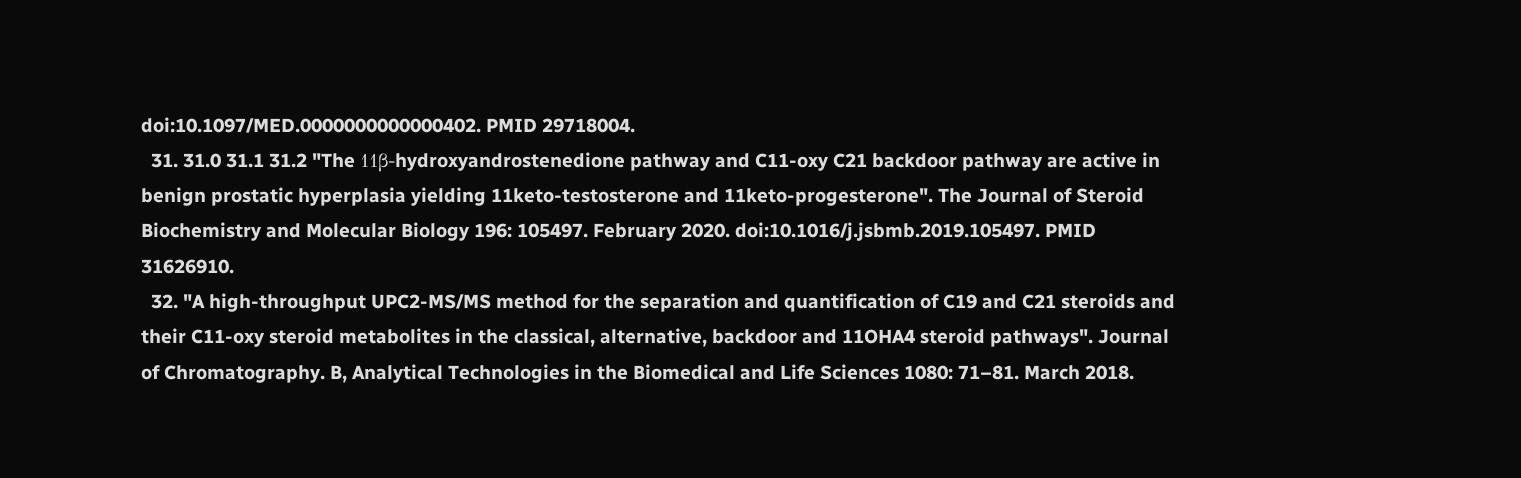doi:10.1097/MED.0000000000000402. PMID 29718004.
  31. 31.0 31.1 31.2 "The 11β-hydroxyandrostenedione pathway and C11-oxy C21 backdoor pathway are active in benign prostatic hyperplasia yielding 11keto-testosterone and 11keto-progesterone". The Journal of Steroid Biochemistry and Molecular Biology 196: 105497. February 2020. doi:10.1016/j.jsbmb.2019.105497. PMID 31626910.
  32. "A high-throughput UPC2-MS/MS method for the separation and quantification of C19 and C21 steroids and their C11-oxy steroid metabolites in the classical, alternative, backdoor and 11OHA4 steroid pathways". Journal of Chromatography. B, Analytical Technologies in the Biomedical and Life Sciences 1080: 71–81. March 2018.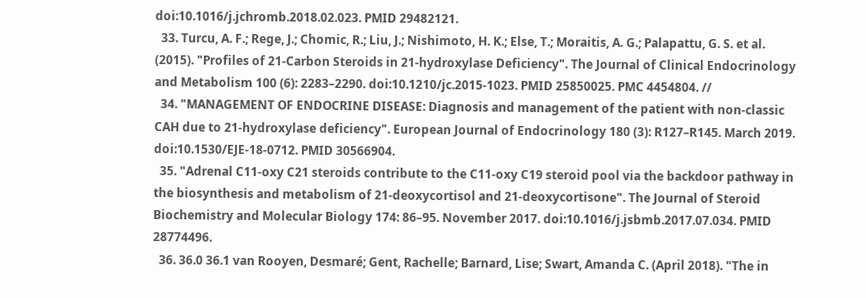doi:10.1016/j.jchromb.2018.02.023. PMID 29482121.
  33. Turcu, A. F.; Rege, J.; Chomic, R.; Liu, J.; Nishimoto, H. K.; Else, T.; Moraitis, A. G.; Palapattu, G. S. et al. (2015). "Profiles of 21-Carbon Steroids in 21-hydroxylase Deficiency". The Journal of Clinical Endocrinology and Metabolism 100 (6): 2283–2290. doi:10.1210/jc.2015-1023. PMID 25850025. PMC 4454804. //
  34. "MANAGEMENT OF ENDOCRINE DISEASE: Diagnosis and management of the patient with non-classic CAH due to 21-hydroxylase deficiency". European Journal of Endocrinology 180 (3): R127–R145. March 2019. doi:10.1530/EJE-18-0712. PMID 30566904.
  35. "Adrenal C11-oxy C21 steroids contribute to the C11-oxy C19 steroid pool via the backdoor pathway in the biosynthesis and metabolism of 21-deoxycortisol and 21-deoxycortisone". The Journal of Steroid Biochemistry and Molecular Biology 174: 86–95. November 2017. doi:10.1016/j.jsbmb.2017.07.034. PMID 28774496.
  36. 36.0 36.1 van Rooyen, Desmaré; Gent, Rachelle; Barnard, Lise; Swart, Amanda C. (April 2018). "The in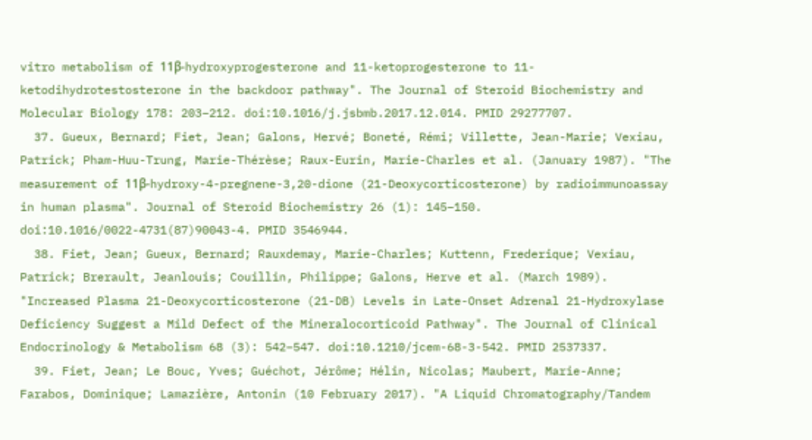vitro metabolism of 11β-hydroxyprogesterone and 11-ketoprogesterone to 11-ketodihydrotestosterone in the backdoor pathway". The Journal of Steroid Biochemistry and Molecular Biology 178: 203–212. doi:10.1016/j.jsbmb.2017.12.014. PMID 29277707.
  37. Gueux, Bernard; Fiet, Jean; Galons, Hervé; Boneté, Rémi; Villette, Jean-Marie; Vexiau, Patrick; Pham-Huu-Trung, Marie-Thérèse; Raux-Eurin, Marie-Charles et al. (January 1987). "The measurement of 11β-hydroxy-4-pregnene-3,20-dione (21-Deoxycorticosterone) by radioimmunoassay in human plasma". Journal of Steroid Biochemistry 26 (1): 145–150. doi:10.1016/0022-4731(87)90043-4. PMID 3546944.
  38. Fiet, Jean; Gueux, Bernard; Rauxdemay, Marie-Charles; Kuttenn, Frederique; Vexiau, Patrick; Brerault, Jeanlouis; Couillin, Philippe; Galons, Herve et al. (March 1989). "Increased Plasma 21-Deoxycorticosterone (21-DB) Levels in Late-Onset Adrenal 21-Hydroxylase Deficiency Suggest a Mild Defect of the Mineralocorticoid Pathway". The Journal of Clinical Endocrinology & Metabolism 68 (3): 542–547. doi:10.1210/jcem-68-3-542. PMID 2537337.
  39. Fiet, Jean; Le Bouc, Yves; Guéchot, Jérôme; Hélin, Nicolas; Maubert, Marie-Anne; Farabos, Dominique; Lamazière, Antonin (10 February 2017). "A Liquid Chromatography/Tandem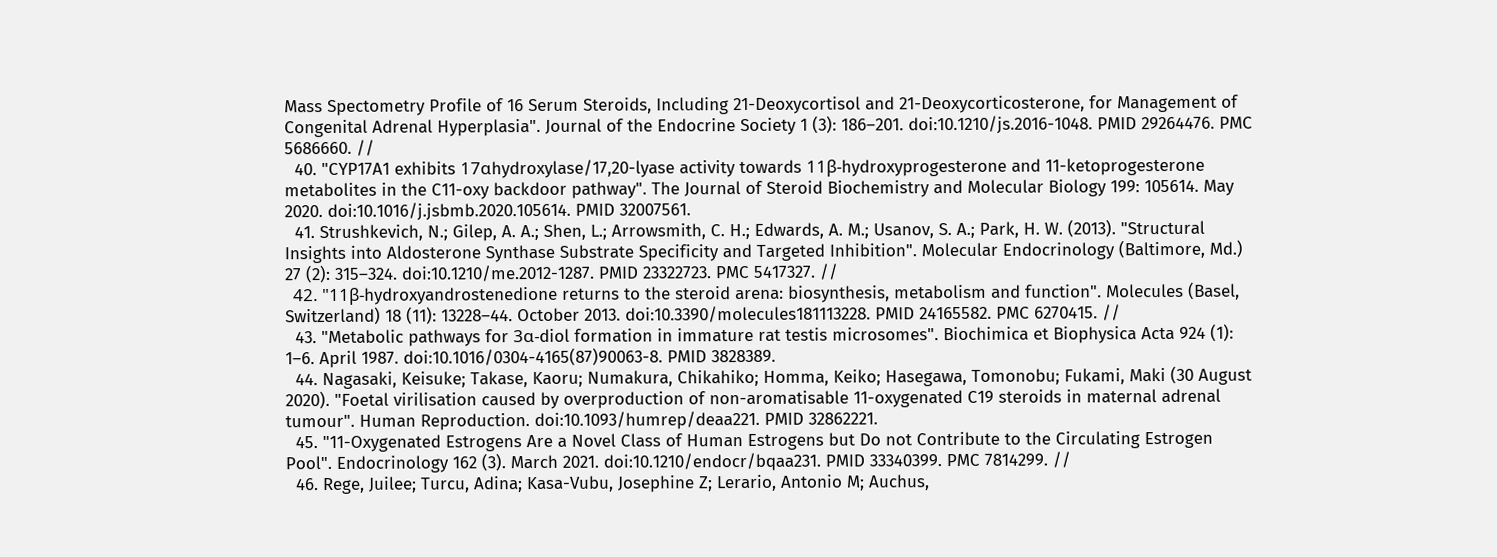Mass Spectometry Profile of 16 Serum Steroids, Including 21-Deoxycortisol and 21-Deoxycorticosterone, for Management of Congenital Adrenal Hyperplasia". Journal of the Endocrine Society 1 (3): 186–201. doi:10.1210/js.2016-1048. PMID 29264476. PMC 5686660. //
  40. "CYP17A1 exhibits 17αhydroxylase/17,20-lyase activity towards 11β-hydroxyprogesterone and 11-ketoprogesterone metabolites in the C11-oxy backdoor pathway". The Journal of Steroid Biochemistry and Molecular Biology 199: 105614. May 2020. doi:10.1016/j.jsbmb.2020.105614. PMID 32007561.
  41. Strushkevich, N.; Gilep, A. A.; Shen, L.; Arrowsmith, C. H.; Edwards, A. M.; Usanov, S. A.; Park, H. W. (2013). "Structural Insights into Aldosterone Synthase Substrate Specificity and Targeted Inhibition". Molecular Endocrinology (Baltimore, Md.) 27 (2): 315–324. doi:10.1210/me.2012-1287. PMID 23322723. PMC 5417327. //
  42. "11β-hydroxyandrostenedione returns to the steroid arena: biosynthesis, metabolism and function". Molecules (Basel, Switzerland) 18 (11): 13228–44. October 2013. doi:10.3390/molecules181113228. PMID 24165582. PMC 6270415. //
  43. "Metabolic pathways for 3α-diol formation in immature rat testis microsomes". Biochimica et Biophysica Acta 924 (1): 1–6. April 1987. doi:10.1016/0304-4165(87)90063-8. PMID 3828389.
  44. Nagasaki, Keisuke; Takase, Kaoru; Numakura, Chikahiko; Homma, Keiko; Hasegawa, Tomonobu; Fukami, Maki (30 August 2020). "Foetal virilisation caused by overproduction of non-aromatisable 11-oxygenated C19 steroids in maternal adrenal tumour". Human Reproduction. doi:10.1093/humrep/deaa221. PMID 32862221.
  45. "11-Oxygenated Estrogens Are a Novel Class of Human Estrogens but Do not Contribute to the Circulating Estrogen Pool". Endocrinology 162 (3). March 2021. doi:10.1210/endocr/bqaa231. PMID 33340399. PMC 7814299. //
  46. Rege, Juilee; Turcu, Adina; Kasa-Vubu, Josephine Z; Lerario, Antonio M; Auchus,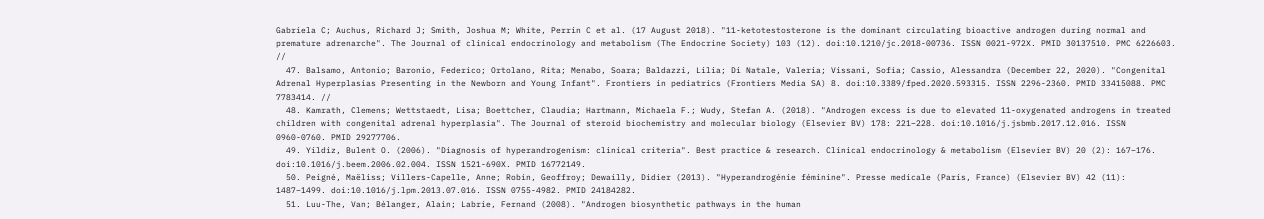Gabriela C; Auchus, Richard J; Smith, Joshua M; White, Perrin C et al. (17 August 2018). "11-ketotestosterone is the dominant circulating bioactive androgen during normal and premature adrenarche". The Journal of clinical endocrinology and metabolism (The Endocrine Society) 103 (12). doi:10.1210/jc.2018-00736. ISSN 0021-972X. PMID 30137510. PMC 6226603. //
  47. Balsamo, Antonio; Baronio, Federico; Ortolano, Rita; Menabo, Soara; Baldazzi, Lilia; Di Natale, Valeria; Vissani, Sofia; Cassio, Alessandra (December 22, 2020). "Congenital Adrenal Hyperplasias Presenting in the Newborn and Young Infant". Frontiers in pediatrics (Frontiers Media SA) 8. doi:10.3389/fped.2020.593315. ISSN 2296-2360. PMID 33415088. PMC 7783414. //
  48. Kamrath, Clemens; Wettstaedt, Lisa; Boettcher, Claudia; Hartmann, Michaela F.; Wudy, Stefan A. (2018). "Androgen excess is due to elevated 11-oxygenated androgens in treated children with congenital adrenal hyperplasia". The Journal of steroid biochemistry and molecular biology (Elsevier BV) 178: 221–228. doi:10.1016/j.jsbmb.2017.12.016. ISSN 0960-0760. PMID 29277706.
  49. Yildiz, Bulent O. (2006). "Diagnosis of hyperandrogenism: clinical criteria". Best practice & research. Clinical endocrinology & metabolism (Elsevier BV) 20 (2): 167–176. doi:10.1016/j.beem.2006.02.004. ISSN 1521-690X. PMID 16772149.
  50. Peigné, Maëliss; Villers-Capelle, Anne; Robin, Geoffroy; Dewailly, Didier (2013). "Hyperandrogénie féminine". Presse medicale (Paris, France) (Elsevier BV) 42 (11): 1487–1499. doi:10.1016/j.lpm.2013.07.016. ISSN 0755-4982. PMID 24184282.
  51. Luu-The, Van; Bélanger, Alain; Labrie, Fernand (2008). "Androgen biosynthetic pathways in the human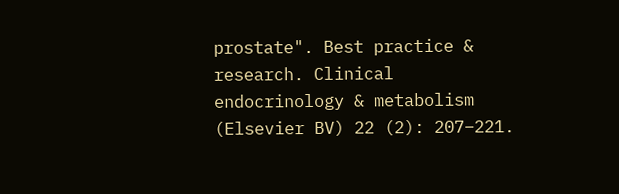prostate". Best practice & research. Clinical endocrinology & metabolism (Elsevier BV) 22 (2): 207–221.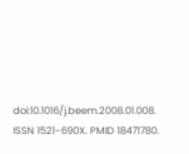doi:10.1016/j.beem.2008.01.008. ISSN 1521-690X. PMID 18471780.